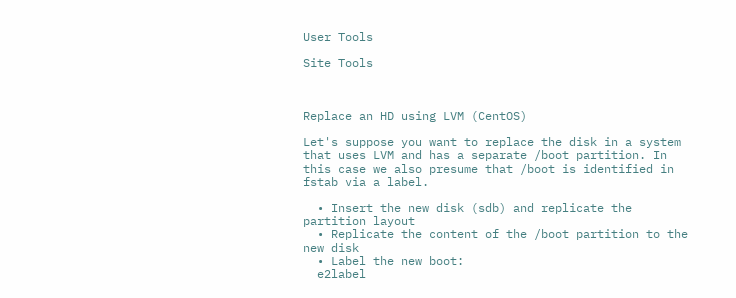User Tools

Site Tools



Replace an HD using LVM (CentOS)

Let's suppose you want to replace the disk in a system that uses LVM and has a separate /boot partition. In this case we also presume that /boot is identified in fstab via a label.

  • Insert the new disk (sdb) and replicate the partition layout
  • Replicate the content of the /boot partition to the new disk
  • Label the new boot:
  e2label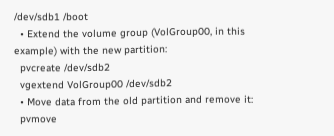/dev/sdb1 /boot
  • Extend the volume group (VolGroup00, in this example) with the new partition:
  pvcreate /dev/sdb2
  vgextend VolGroup00 /dev/sdb2
  • Move data from the old partition and remove it:
  pvmove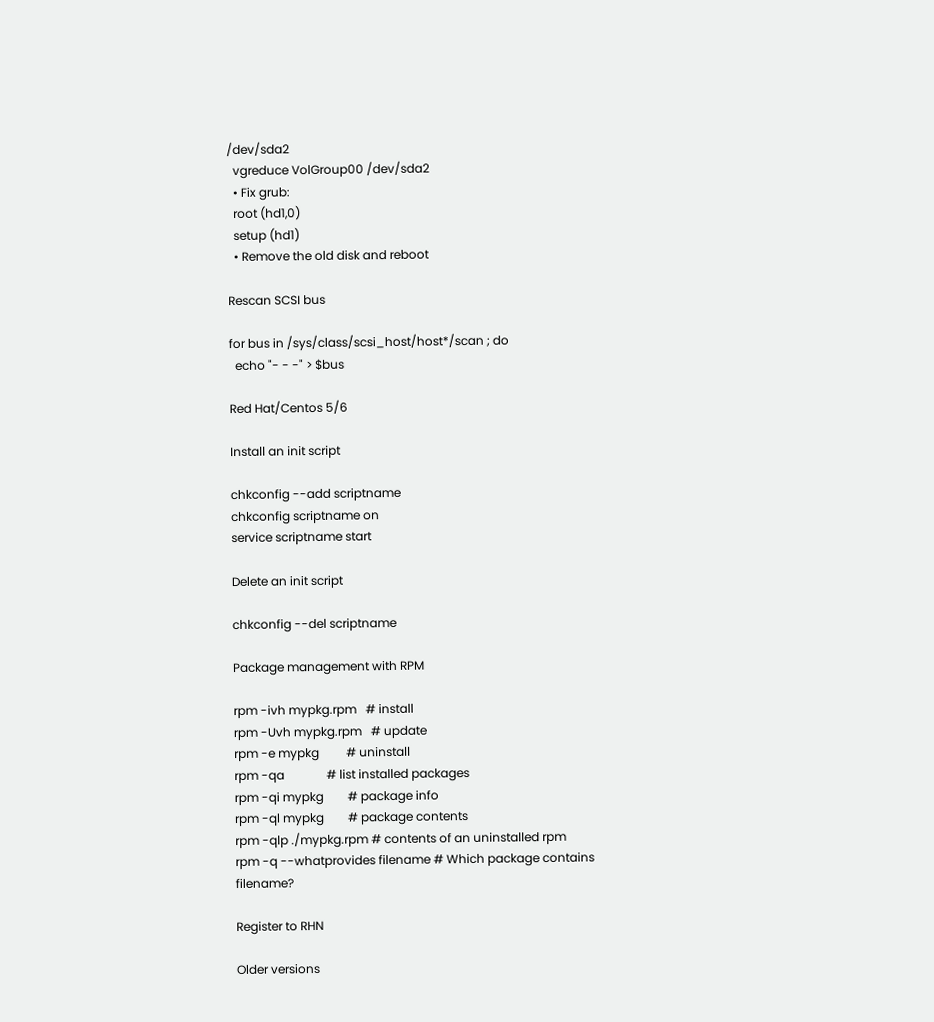/dev/sda2
  vgreduce VolGroup00 /dev/sda2
  • Fix grub:
  root (hd1,0)
  setup (hd1)
  • Remove the old disk and reboot

Rescan SCSI bus

for bus in /sys/class/scsi_host/host*/scan ; do
  echo "- - -" > $bus

Red Hat/Centos 5/6

Install an init script

chkconfig --add scriptname
chkconfig scriptname on
service scriptname start

Delete an init script

chkconfig --del scriptname

Package management with RPM

rpm -ivh mypkg.rpm   # install
rpm -Uvh mypkg.rpm   # update
rpm -e mypkg         # uninstall
rpm -qa              # list installed packages
rpm -qi mypkg        # package info
rpm -ql mypkg        # package contents
rpm -qlp ./mypkg.rpm # contents of an uninstalled rpm
rpm -q --whatprovides filename # Which package contains filename?

Register to RHN

Older versions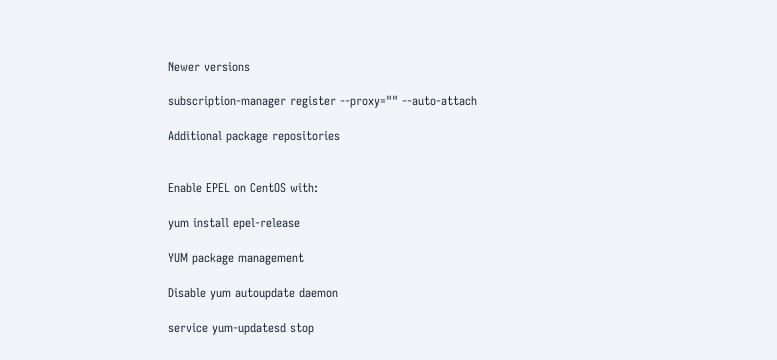Newer versions

subscription-manager register --proxy="" --auto-attach

Additional package repositories


Enable EPEL on CentOS with:

yum install epel-release

YUM package management

Disable yum autoupdate daemon

service yum-updatesd stop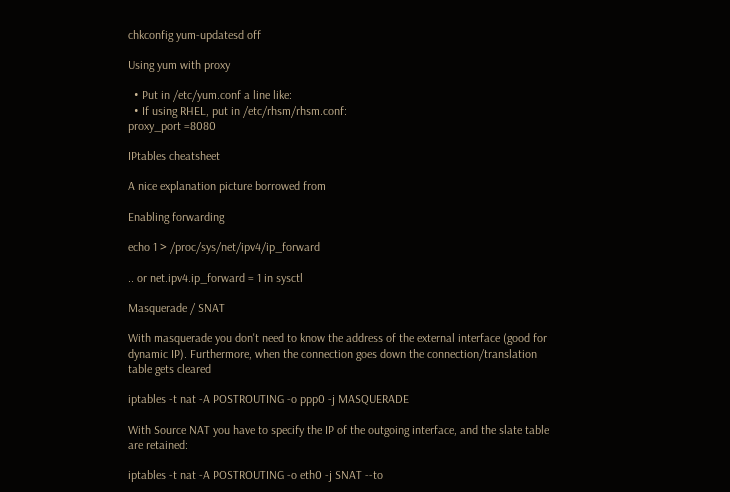chkconfig yum-updatesd off

Using yum with proxy

  • Put in /etc/yum.conf a line like:
  • If using RHEL, put in /etc/rhsm/rhsm.conf:
proxy_port =8080

IPtables cheatsheet

A nice explanation picture borrowed from

Enabling forwarding

echo 1 > /proc/sys/net/ipv4/ip_forward

.. or net.ipv4.ip_forward = 1 in sysctl

Masquerade / SNAT

With masquerade you don't need to know the address of the external interface (good for dynamic IP). Furthermore, when the connection goes down the connection/translation table gets cleared

iptables -t nat -A POSTROUTING -o ppp0 -j MASQUERADE

With Source NAT you have to specify the IP of the outgoing interface, and the slate table are retained:

iptables -t nat -A POSTROUTING -o eth0 -j SNAT --to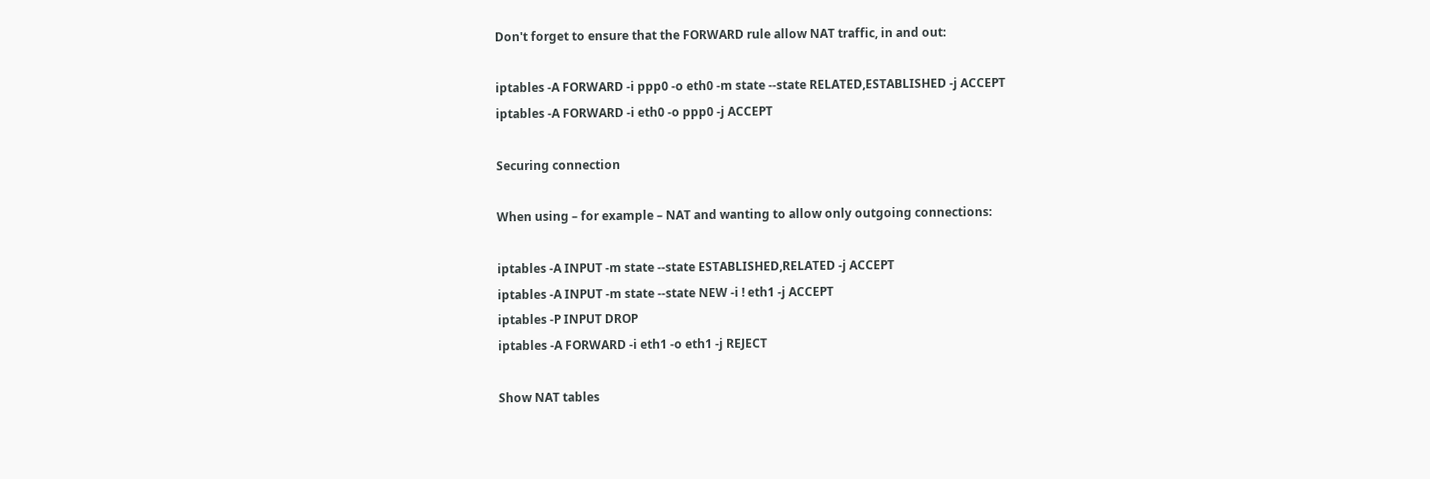Don't forget to ensure that the FORWARD rule allow NAT traffic, in and out:

iptables -A FORWARD -i ppp0 -o eth0 -m state --state RELATED,ESTABLISHED -j ACCEPT
iptables -A FORWARD -i eth0 -o ppp0 -j ACCEPT

Securing connection

When using – for example – NAT and wanting to allow only outgoing connections:

iptables -A INPUT -m state --state ESTABLISHED,RELATED -j ACCEPT
iptables -A INPUT -m state --state NEW -i ! eth1 -j ACCEPT
iptables -P INPUT DROP
iptables -A FORWARD -i eth1 -o eth1 -j REJECT

Show NAT tables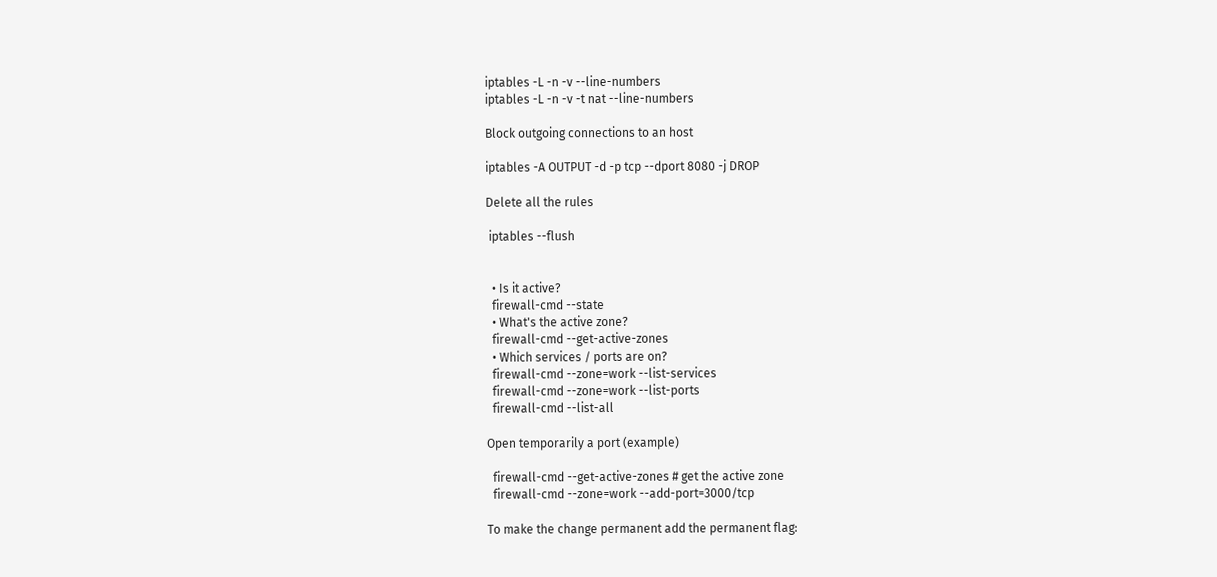iptables -L -n -v --line-numbers
iptables -L -n -v -t nat --line-numbers

Block outgoing connections to an host

iptables -A OUTPUT -d -p tcp --dport 8080 -j DROP

Delete all the rules

 iptables --flush


  • Is it active?
  firewall-cmd --state
  • What's the active zone?
  firewall-cmd --get-active-zones
  • Which services / ports are on?
  firewall-cmd --zone=work --list-services
  firewall-cmd --zone=work --list-ports
  firewall-cmd --list-all

Open temporarily a port (example)

  firewall-cmd --get-active-zones # get the active zone
  firewall-cmd --zone=work --add-port=3000/tcp

To make the change permanent add the permanent flag: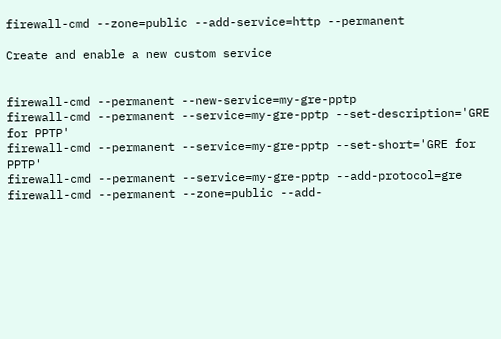firewall-cmd --zone=public --add-service=http --permanent

Create and enable a new custom service


firewall-cmd --permanent --new-service=my-gre-pptp
firewall-cmd --permanent --service=my-gre-pptp --set-description='GRE for PPTP'
firewall-cmd --permanent --service=my-gre-pptp --set-short='GRE for PPTP'
firewall-cmd --permanent --service=my-gre-pptp --add-protocol=gre
firewall-cmd --permanent --zone=public --add-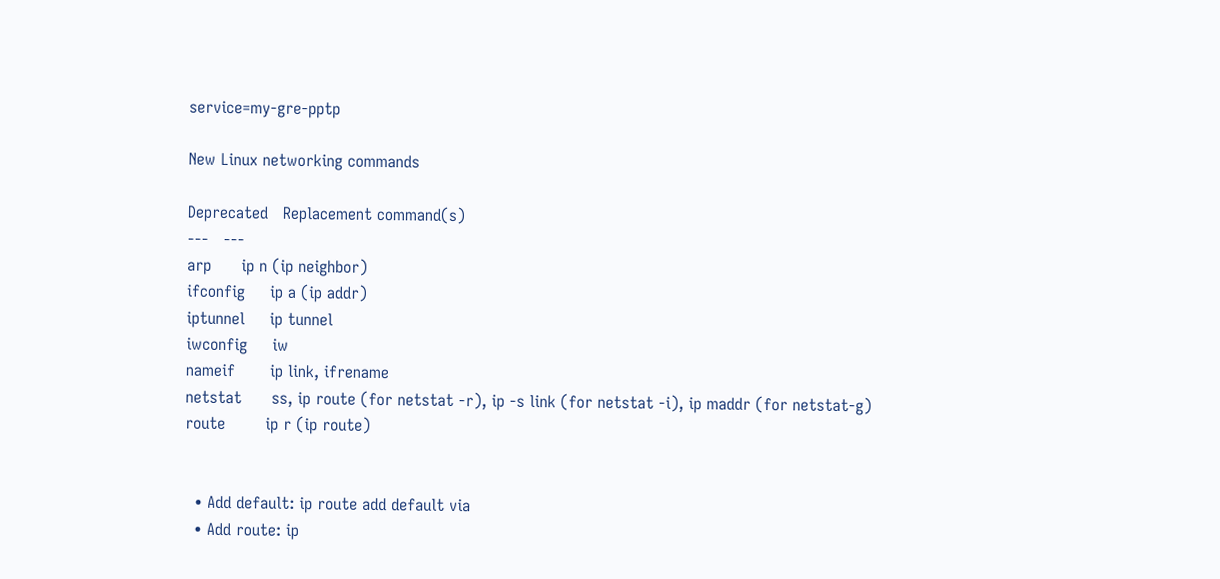service=my-gre-pptp

New Linux networking commands

Deprecated   Replacement command(s)
---   ---
arp      ip n (ip neighbor)
ifconfig     ip a (ip addr)
iptunnel     ip tunnel
iwconfig     iw
nameif       ip link, ifrename
netstat      ss, ip route (for netstat -r), ip -s link (for netstat -i), ip maddr (for netstat-g)
route        ip r (ip route)


  • Add default: ip route add default via
  • Add route: ip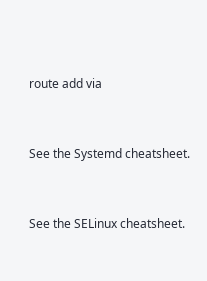route add via


See the Systemd cheatsheet.


See the SELinux cheatsheet.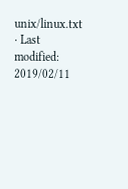unix/linux.txt · Last modified: 2019/02/11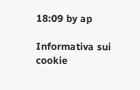18:09 by ap

Informativa sui cookie